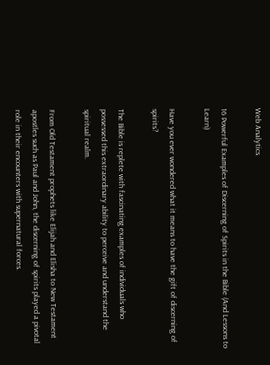Web Analytics

16 Powerful Examples of Discerning of Spirits in the Bible (And Lessons to Learn)

Have you ever wondered what it means to have the gift of discerning of spirits?

The Bible is replete with fascinating examples of individuals who possessed this extraordinary ability to perceive and understand the spiritual realm.

From Old Testament prophets like Elijah and Elisha to New Testament apostles such as Paul and John, the discerning of spirits played a pivotal role in their encounters with supernatural forces.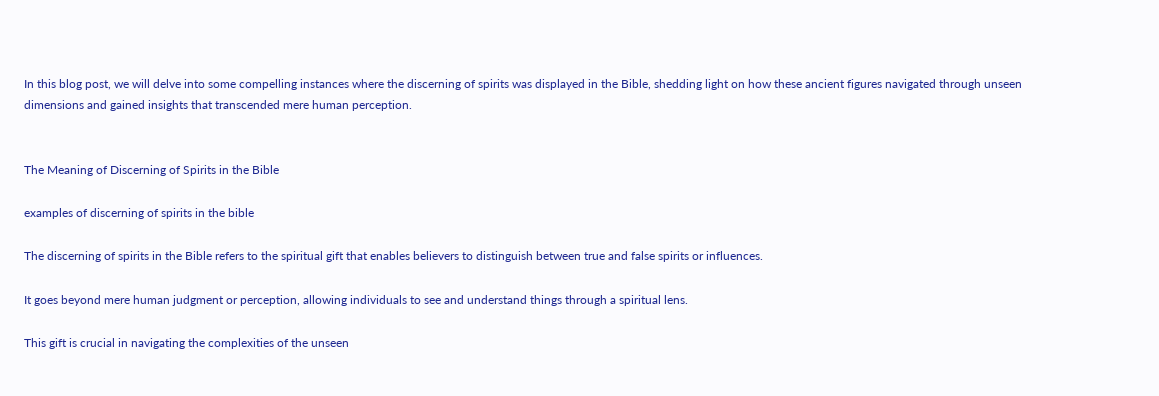In this blog post, we will delve into some compelling instances where the discerning of spirits was displayed in the Bible, shedding light on how these ancient figures navigated through unseen dimensions and gained insights that transcended mere human perception.


The Meaning of Discerning of Spirits in the Bible

examples of discerning of spirits in the bible

The discerning of spirits in the Bible refers to the spiritual gift that enables believers to distinguish between true and false spirits or influences.

It goes beyond mere human judgment or perception, allowing individuals to see and understand things through a spiritual lens.

This gift is crucial in navigating the complexities of the unseen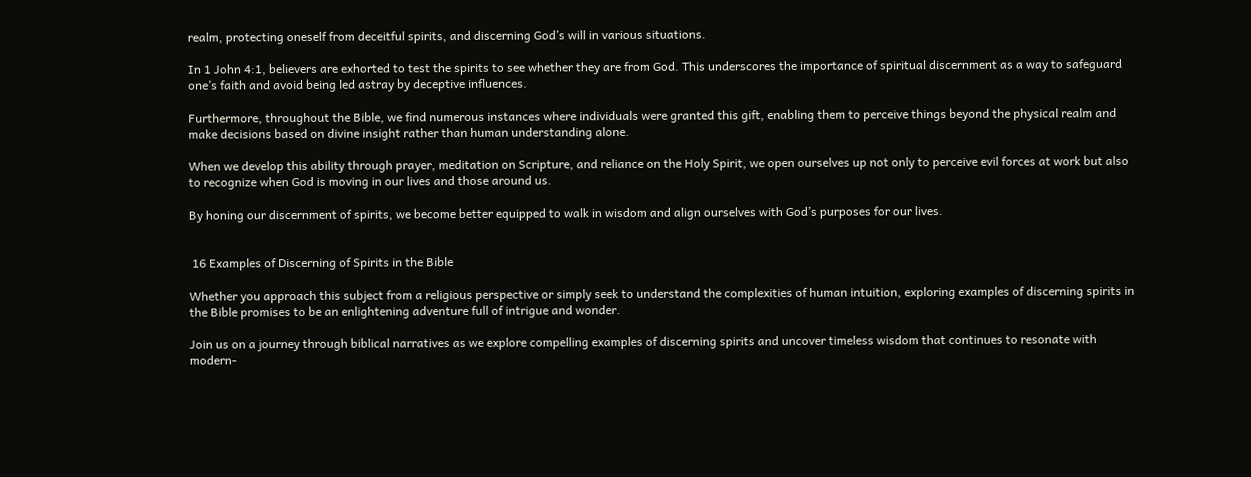realm, protecting oneself from deceitful spirits, and discerning God’s will in various situations.

In 1 John 4:1, believers are exhorted to test the spirits to see whether they are from God. This underscores the importance of spiritual discernment as a way to safeguard one’s faith and avoid being led astray by deceptive influences.

Furthermore, throughout the Bible, we find numerous instances where individuals were granted this gift, enabling them to perceive things beyond the physical realm and make decisions based on divine insight rather than human understanding alone.

When we develop this ability through prayer, meditation on Scripture, and reliance on the Holy Spirit, we open ourselves up not only to perceive evil forces at work but also to recognize when God is moving in our lives and those around us.

By honing our discernment of spirits, we become better equipped to walk in wisdom and align ourselves with God’s purposes for our lives.


 16 Examples of Discerning of Spirits in the Bible

Whether you approach this subject from a religious perspective or simply seek to understand the complexities of human intuition, exploring examples of discerning spirits in the Bible promises to be an enlightening adventure full of intrigue and wonder.

Join us on a journey through biblical narratives as we explore compelling examples of discerning spirits and uncover timeless wisdom that continues to resonate with modern-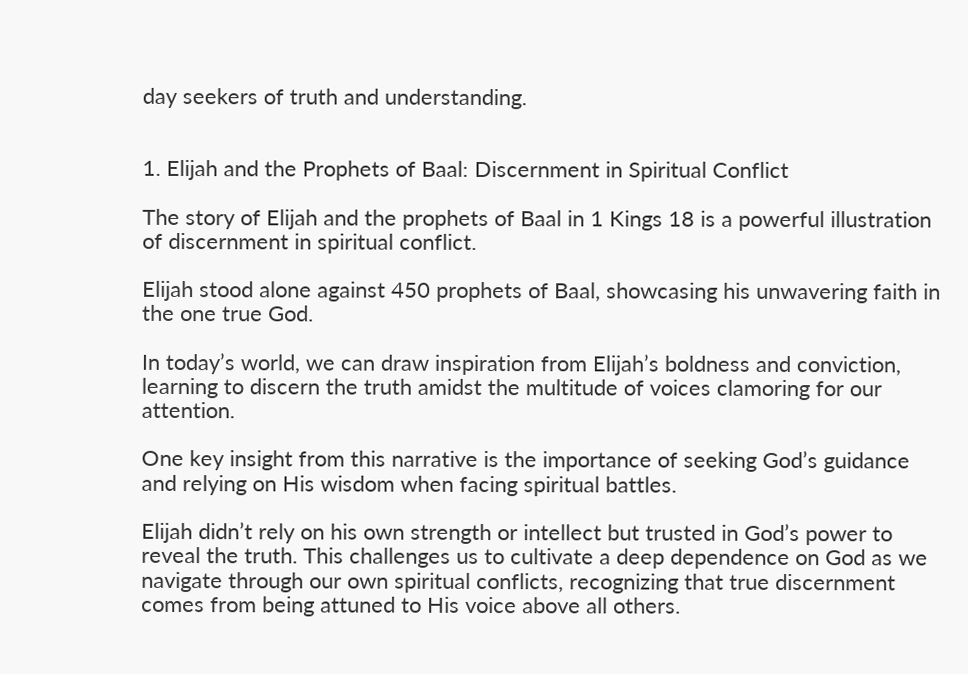day seekers of truth and understanding.


1. Elijah and the Prophets of Baal: Discernment in Spiritual Conflict

The story of Elijah and the prophets of Baal in 1 Kings 18 is a powerful illustration of discernment in spiritual conflict.

Elijah stood alone against 450 prophets of Baal, showcasing his unwavering faith in the one true God.

In today’s world, we can draw inspiration from Elijah’s boldness and conviction, learning to discern the truth amidst the multitude of voices clamoring for our attention.

One key insight from this narrative is the importance of seeking God’s guidance and relying on His wisdom when facing spiritual battles.

Elijah didn’t rely on his own strength or intellect but trusted in God’s power to reveal the truth. This challenges us to cultivate a deep dependence on God as we navigate through our own spiritual conflicts, recognizing that true discernment comes from being attuned to His voice above all others.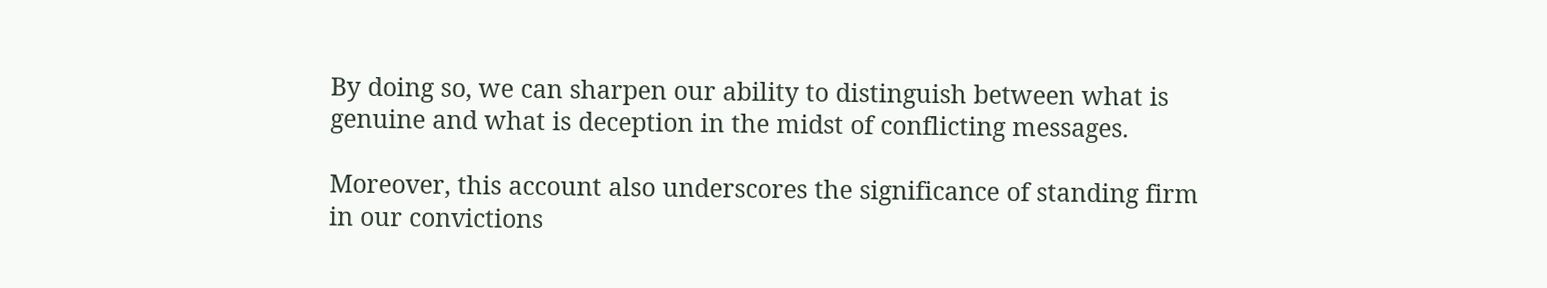By doing so, we can sharpen our ability to distinguish between what is genuine and what is deception in the midst of conflicting messages.

Moreover, this account also underscores the significance of standing firm in our convictions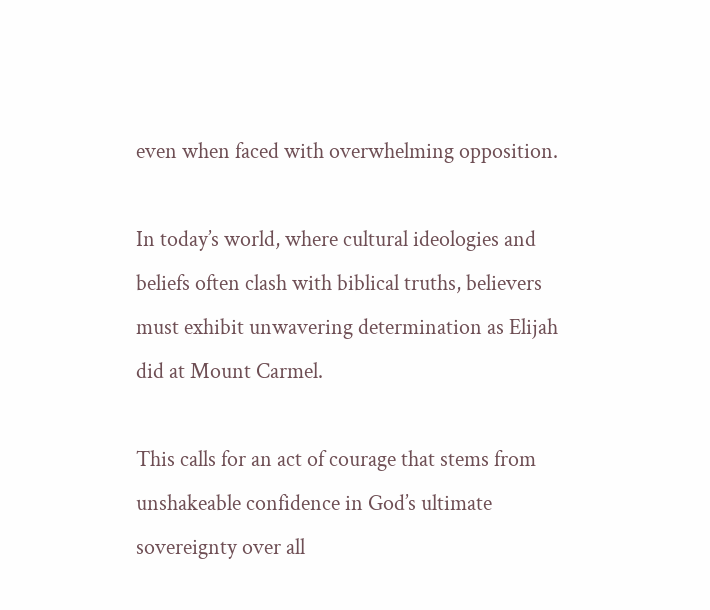even when faced with overwhelming opposition.

In today’s world, where cultural ideologies and beliefs often clash with biblical truths, believers must exhibit unwavering determination as Elijah did at Mount Carmel.

This calls for an act of courage that stems from unshakeable confidence in God’s ultimate sovereignty over all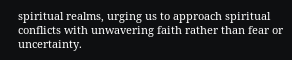spiritual realms, urging us to approach spiritual conflicts with unwavering faith rather than fear or uncertainty.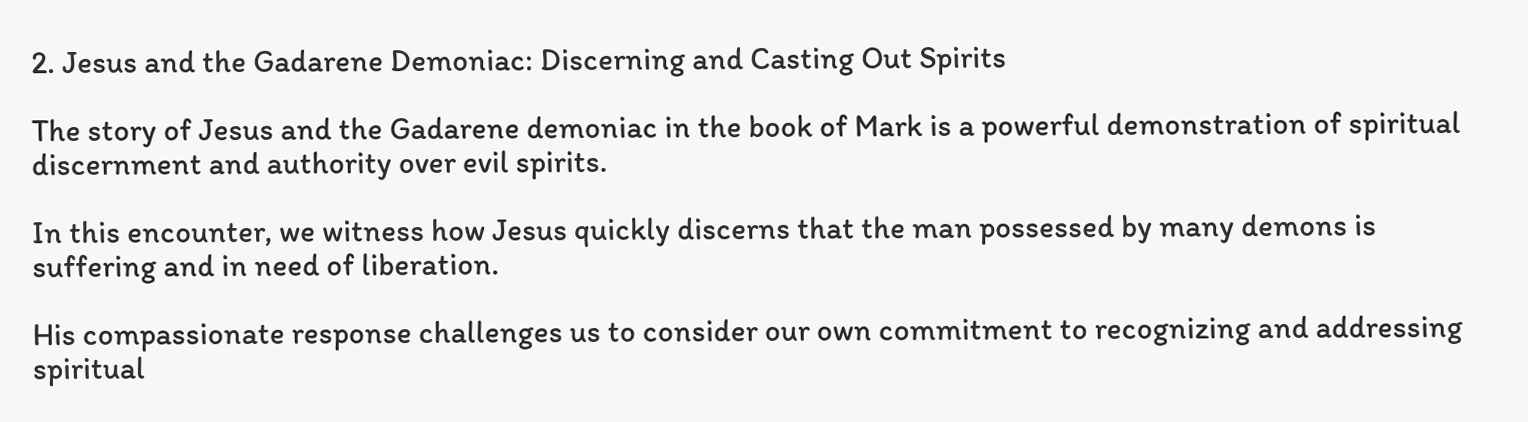2. Jesus and the Gadarene Demoniac: Discerning and Casting Out Spirits

The story of Jesus and the Gadarene demoniac in the book of Mark is a powerful demonstration of spiritual discernment and authority over evil spirits.

In this encounter, we witness how Jesus quickly discerns that the man possessed by many demons is suffering and in need of liberation.

His compassionate response challenges us to consider our own commitment to recognizing and addressing spiritual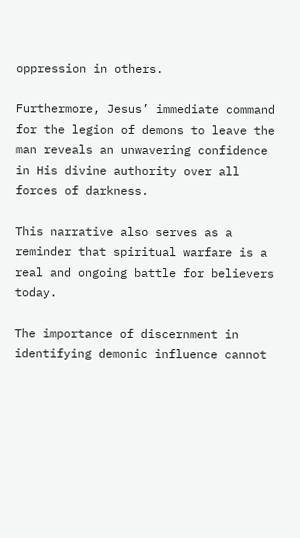oppression in others.

Furthermore, Jesus’ immediate command for the legion of demons to leave the man reveals an unwavering confidence in His divine authority over all forces of darkness.

This narrative also serves as a reminder that spiritual warfare is a real and ongoing battle for believers today.

The importance of discernment in identifying demonic influence cannot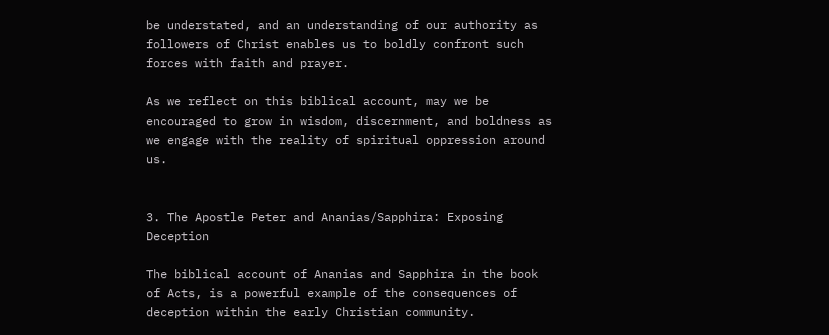be understated, and an understanding of our authority as followers of Christ enables us to boldly confront such forces with faith and prayer.

As we reflect on this biblical account, may we be encouraged to grow in wisdom, discernment, and boldness as we engage with the reality of spiritual oppression around us.


3. The Apostle Peter and Ananias/Sapphira: Exposing Deception

The biblical account of Ananias and Sapphira in the book of Acts, is a powerful example of the consequences of deception within the early Christian community.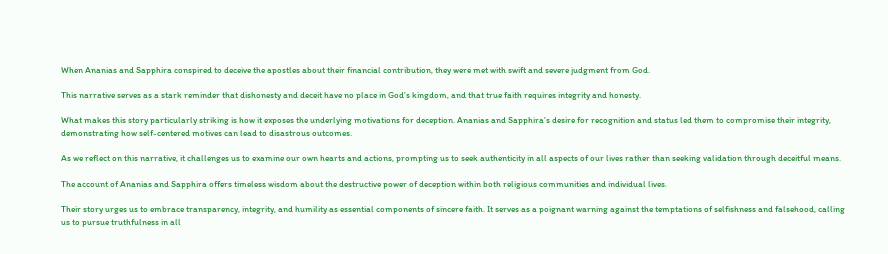When Ananias and Sapphira conspired to deceive the apostles about their financial contribution, they were met with swift and severe judgment from God.

This narrative serves as a stark reminder that dishonesty and deceit have no place in God’s kingdom, and that true faith requires integrity and honesty.

What makes this story particularly striking is how it exposes the underlying motivations for deception. Ananias and Sapphira’s desire for recognition and status led them to compromise their integrity, demonstrating how self-centered motives can lead to disastrous outcomes.

As we reflect on this narrative, it challenges us to examine our own hearts and actions, prompting us to seek authenticity in all aspects of our lives rather than seeking validation through deceitful means.

The account of Ananias and Sapphira offers timeless wisdom about the destructive power of deception within both religious communities and individual lives.

Their story urges us to embrace transparency, integrity, and humility as essential components of sincere faith. It serves as a poignant warning against the temptations of selfishness and falsehood, calling us to pursue truthfulness in all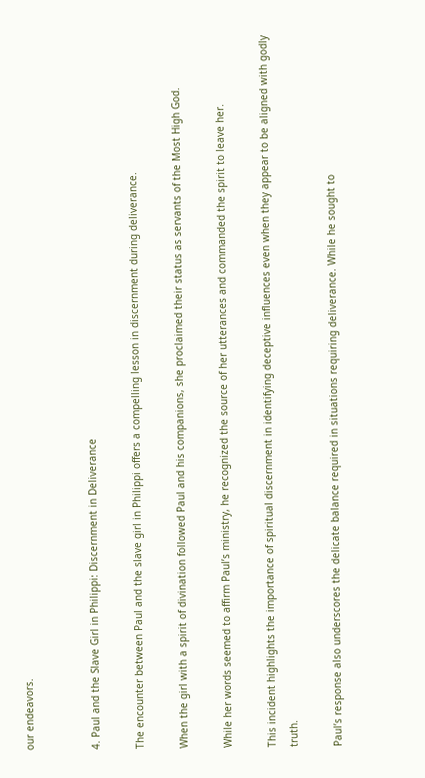our endeavors.


4. Paul and the Slave Girl in Philippi: Discernment in Deliverance

The encounter between Paul and the slave girl in Philippi offers a compelling lesson in discernment during deliverance.

When the girl with a spirit of divination followed Paul and his companions, she proclaimed their status as servants of the Most High God.

While her words seemed to affirm Paul’s ministry, he recognized the source of her utterances and commanded the spirit to leave her.

This incident highlights the importance of spiritual discernment in identifying deceptive influences even when they appear to be aligned with godly truth.

Paul’s response also underscores the delicate balance required in situations requiring deliverance. While he sought to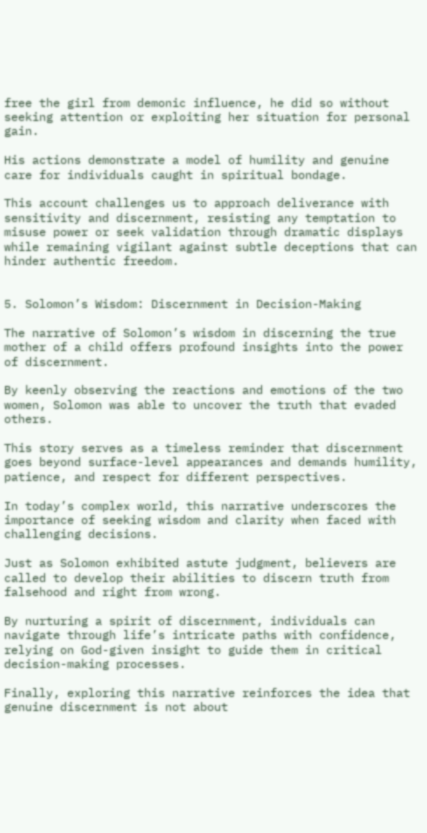free the girl from demonic influence, he did so without seeking attention or exploiting her situation for personal gain.

His actions demonstrate a model of humility and genuine care for individuals caught in spiritual bondage.

This account challenges us to approach deliverance with sensitivity and discernment, resisting any temptation to misuse power or seek validation through dramatic displays while remaining vigilant against subtle deceptions that can hinder authentic freedom.


5. Solomon’s Wisdom: Discernment in Decision-Making

The narrative of Solomon’s wisdom in discerning the true mother of a child offers profound insights into the power of discernment.

By keenly observing the reactions and emotions of the two women, Solomon was able to uncover the truth that evaded others.

This story serves as a timeless reminder that discernment goes beyond surface-level appearances and demands humility, patience, and respect for different perspectives.

In today’s complex world, this narrative underscores the importance of seeking wisdom and clarity when faced with challenging decisions.

Just as Solomon exhibited astute judgment, believers are called to develop their abilities to discern truth from falsehood and right from wrong.

By nurturing a spirit of discernment, individuals can navigate through life’s intricate paths with confidence, relying on God-given insight to guide them in critical decision-making processes.

Finally, exploring this narrative reinforces the idea that genuine discernment is not about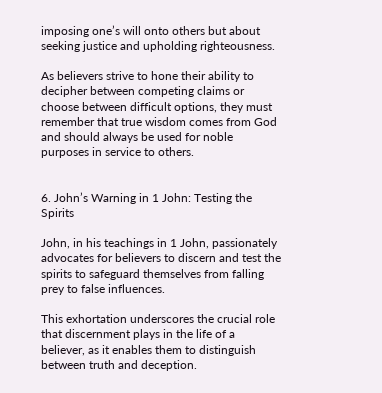imposing one’s will onto others but about seeking justice and upholding righteousness.

As believers strive to hone their ability to decipher between competing claims or choose between difficult options, they must remember that true wisdom comes from God and should always be used for noble purposes in service to others.


6. John’s Warning in 1 John: Testing the Spirits

John, in his teachings in 1 John, passionately advocates for believers to discern and test the spirits to safeguard themselves from falling prey to false influences.

This exhortation underscores the crucial role that discernment plays in the life of a believer, as it enables them to distinguish between truth and deception.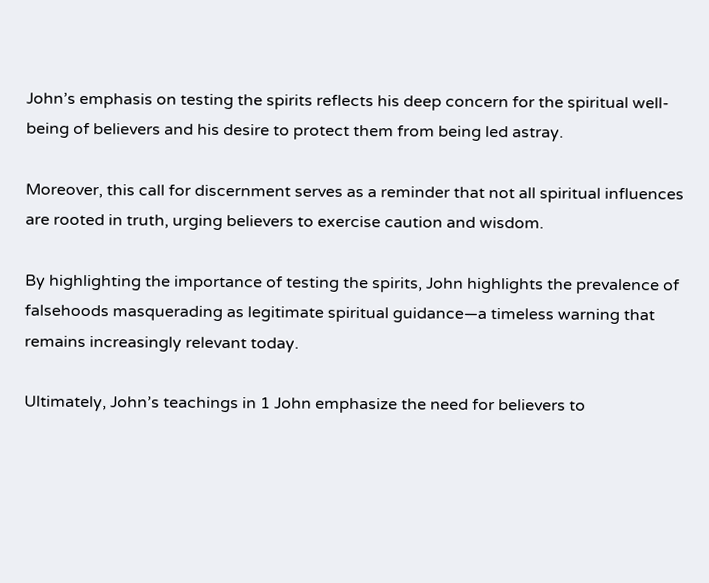John’s emphasis on testing the spirits reflects his deep concern for the spiritual well-being of believers and his desire to protect them from being led astray.

Moreover, this call for discernment serves as a reminder that not all spiritual influences are rooted in truth, urging believers to exercise caution and wisdom.

By highlighting the importance of testing the spirits, John highlights the prevalence of falsehoods masquerading as legitimate spiritual guidance—a timeless warning that remains increasingly relevant today.

Ultimately, John’s teachings in 1 John emphasize the need for believers to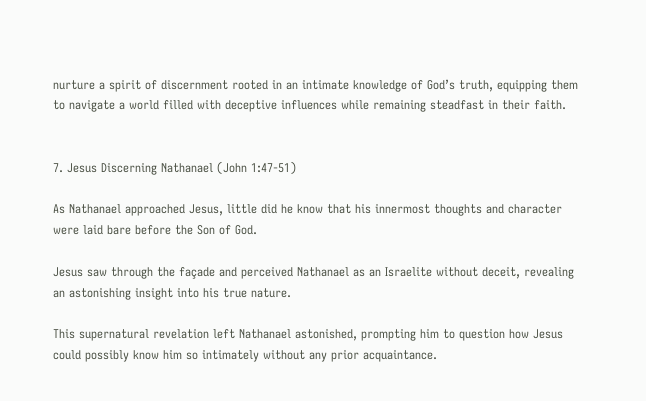nurture a spirit of discernment rooted in an intimate knowledge of God’s truth, equipping them to navigate a world filled with deceptive influences while remaining steadfast in their faith.


7. Jesus Discerning Nathanael (John 1:47-51)

As Nathanael approached Jesus, little did he know that his innermost thoughts and character were laid bare before the Son of God.

Jesus saw through the façade and perceived Nathanael as an Israelite without deceit, revealing an astonishing insight into his true nature.

This supernatural revelation left Nathanael astonished, prompting him to question how Jesus could possibly know him so intimately without any prior acquaintance.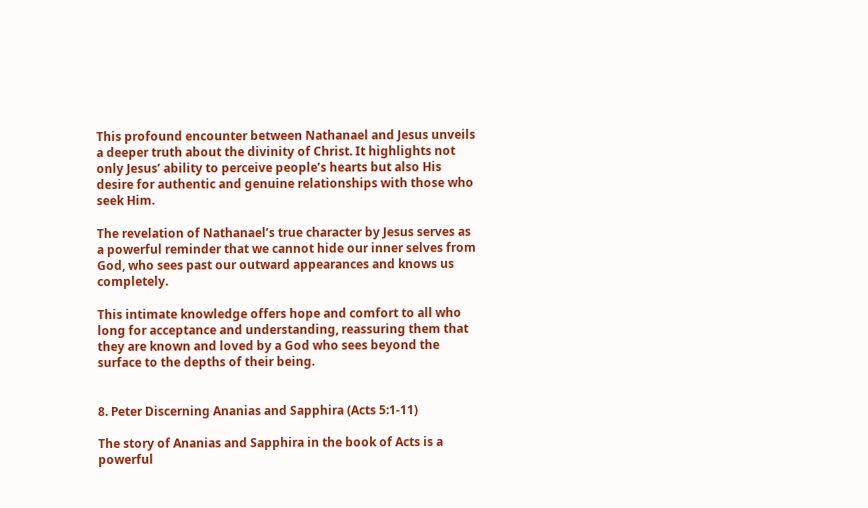This profound encounter between Nathanael and Jesus unveils a deeper truth about the divinity of Christ. It highlights not only Jesus’ ability to perceive people’s hearts but also His desire for authentic and genuine relationships with those who seek Him.

The revelation of Nathanael’s true character by Jesus serves as a powerful reminder that we cannot hide our inner selves from God, who sees past our outward appearances and knows us completely.

This intimate knowledge offers hope and comfort to all who long for acceptance and understanding, reassuring them that they are known and loved by a God who sees beyond the surface to the depths of their being.


8. Peter Discerning Ananias and Sapphira (Acts 5:1-11)

The story of Ananias and Sapphira in the book of Acts is a powerful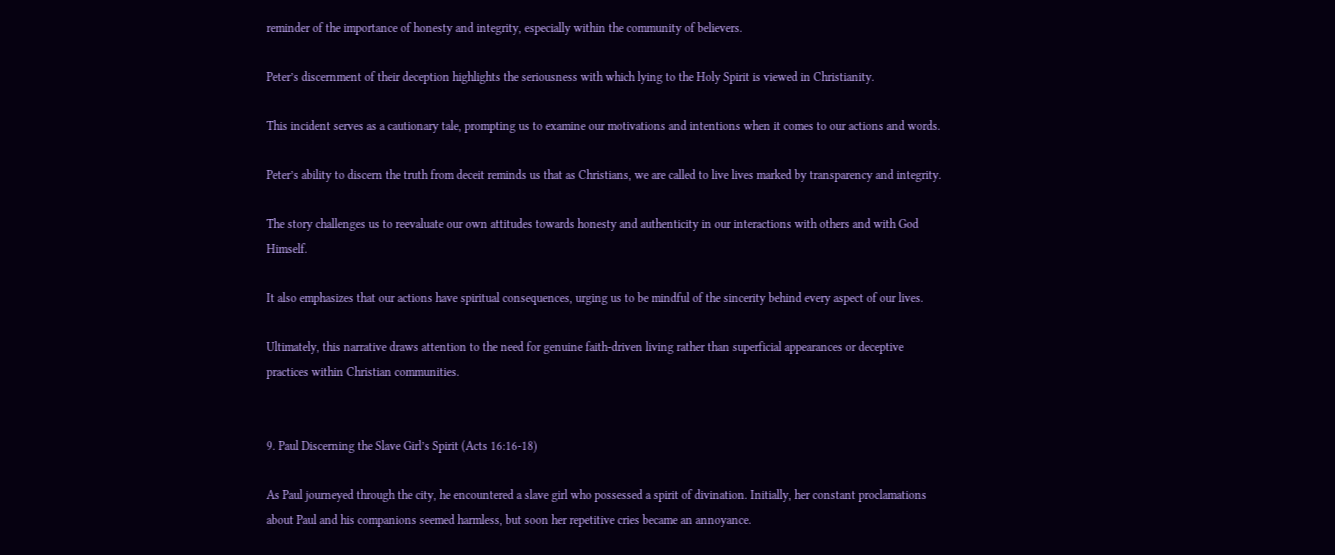reminder of the importance of honesty and integrity, especially within the community of believers.

Peter’s discernment of their deception highlights the seriousness with which lying to the Holy Spirit is viewed in Christianity.

This incident serves as a cautionary tale, prompting us to examine our motivations and intentions when it comes to our actions and words.

Peter’s ability to discern the truth from deceit reminds us that as Christians, we are called to live lives marked by transparency and integrity.

The story challenges us to reevaluate our own attitudes towards honesty and authenticity in our interactions with others and with God Himself.

It also emphasizes that our actions have spiritual consequences, urging us to be mindful of the sincerity behind every aspect of our lives.

Ultimately, this narrative draws attention to the need for genuine faith-driven living rather than superficial appearances or deceptive practices within Christian communities.


9. Paul Discerning the Slave Girl’s Spirit (Acts 16:16-18)

As Paul journeyed through the city, he encountered a slave girl who possessed a spirit of divination. Initially, her constant proclamations about Paul and his companions seemed harmless, but soon her repetitive cries became an annoyance.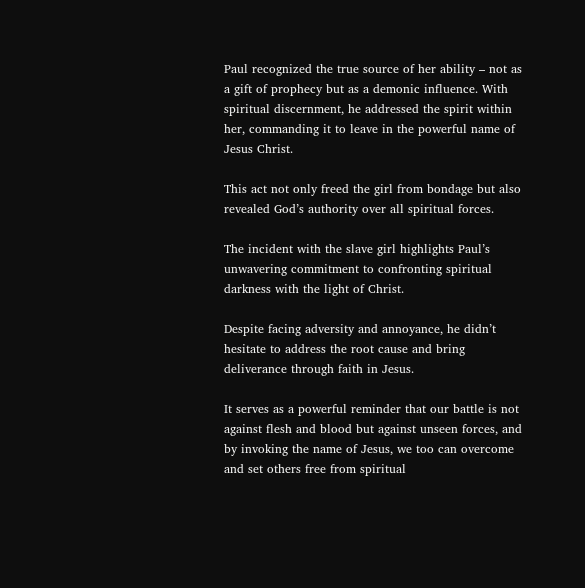Paul recognized the true source of her ability – not as a gift of prophecy but as a demonic influence. With spiritual discernment, he addressed the spirit within her, commanding it to leave in the powerful name of Jesus Christ.

This act not only freed the girl from bondage but also revealed God’s authority over all spiritual forces.

The incident with the slave girl highlights Paul’s unwavering commitment to confronting spiritual darkness with the light of Christ.

Despite facing adversity and annoyance, he didn’t hesitate to address the root cause and bring deliverance through faith in Jesus.

It serves as a powerful reminder that our battle is not against flesh and blood but against unseen forces, and by invoking the name of Jesus, we too can overcome and set others free from spiritual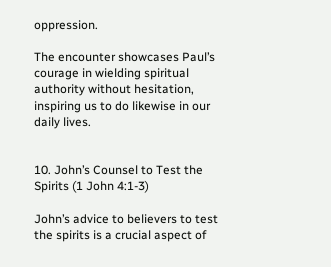oppression.

The encounter showcases Paul’s courage in wielding spiritual authority without hesitation, inspiring us to do likewise in our daily lives.


10. John’s Counsel to Test the Spirits (1 John 4:1-3)

John’s advice to believers to test the spirits is a crucial aspect of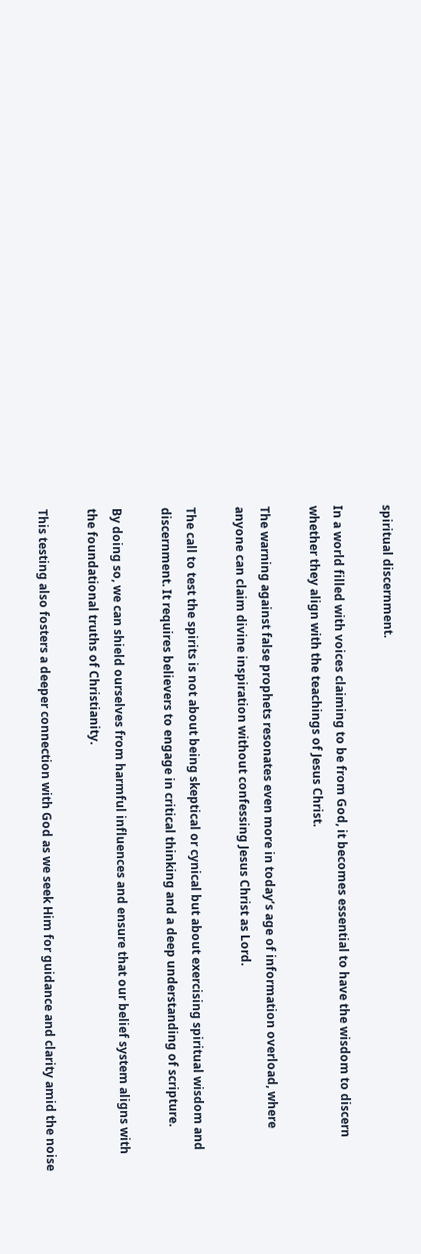spiritual discernment.

In a world filled with voices claiming to be from God, it becomes essential to have the wisdom to discern whether they align with the teachings of Jesus Christ.

The warning against false prophets resonates even more in today’s age of information overload, where anyone can claim divine inspiration without confessing Jesus Christ as Lord.

The call to test the spirits is not about being skeptical or cynical but about exercising spiritual wisdom and discernment. It requires believers to engage in critical thinking and a deep understanding of scripture.

By doing so, we can shield ourselves from harmful influences and ensure that our belief system aligns with the foundational truths of Christianity.

This testing also fosters a deeper connection with God as we seek Him for guidance and clarity amid the noise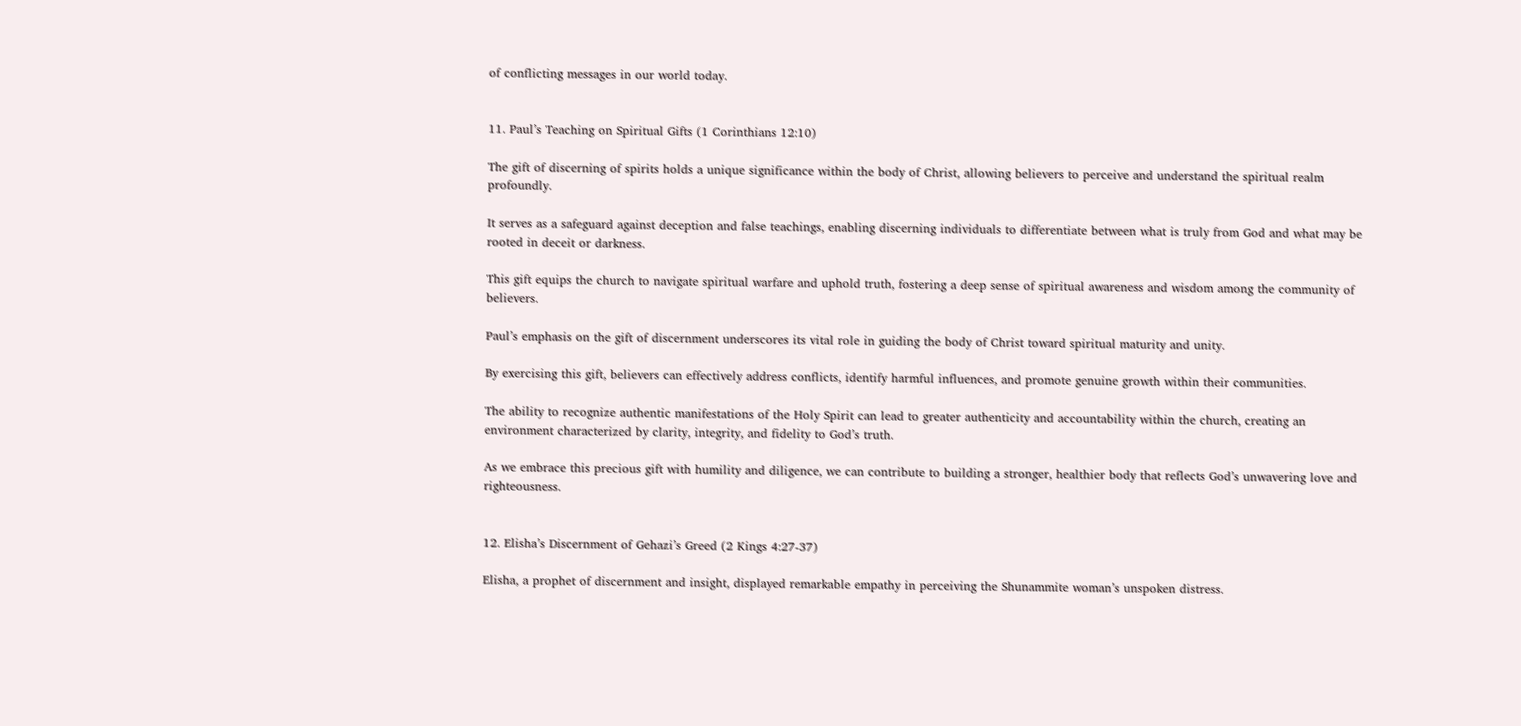of conflicting messages in our world today.


11. Paul’s Teaching on Spiritual Gifts (1 Corinthians 12:10)

The gift of discerning of spirits holds a unique significance within the body of Christ, allowing believers to perceive and understand the spiritual realm profoundly.

It serves as a safeguard against deception and false teachings, enabling discerning individuals to differentiate between what is truly from God and what may be rooted in deceit or darkness.

This gift equips the church to navigate spiritual warfare and uphold truth, fostering a deep sense of spiritual awareness and wisdom among the community of believers.

Paul’s emphasis on the gift of discernment underscores its vital role in guiding the body of Christ toward spiritual maturity and unity.

By exercising this gift, believers can effectively address conflicts, identify harmful influences, and promote genuine growth within their communities.

The ability to recognize authentic manifestations of the Holy Spirit can lead to greater authenticity and accountability within the church, creating an environment characterized by clarity, integrity, and fidelity to God’s truth.

As we embrace this precious gift with humility and diligence, we can contribute to building a stronger, healthier body that reflects God’s unwavering love and righteousness.


12. Elisha’s Discernment of Gehazi’s Greed (2 Kings 4:27-37)

Elisha, a prophet of discernment and insight, displayed remarkable empathy in perceiving the Shunammite woman’s unspoken distress.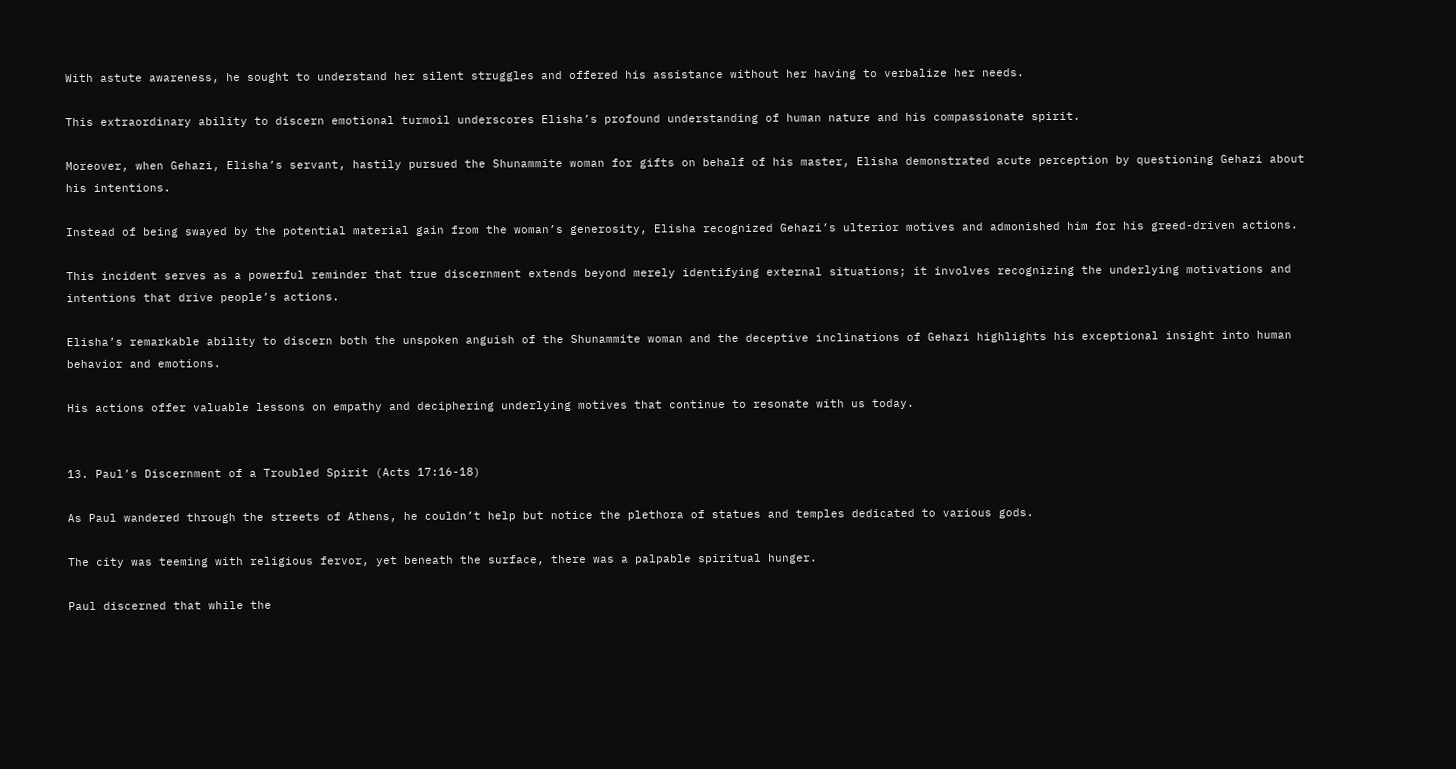With astute awareness, he sought to understand her silent struggles and offered his assistance without her having to verbalize her needs.

This extraordinary ability to discern emotional turmoil underscores Elisha’s profound understanding of human nature and his compassionate spirit.

Moreover, when Gehazi, Elisha’s servant, hastily pursued the Shunammite woman for gifts on behalf of his master, Elisha demonstrated acute perception by questioning Gehazi about his intentions.

Instead of being swayed by the potential material gain from the woman’s generosity, Elisha recognized Gehazi’s ulterior motives and admonished him for his greed-driven actions.

This incident serves as a powerful reminder that true discernment extends beyond merely identifying external situations; it involves recognizing the underlying motivations and intentions that drive people’s actions.

Elisha’s remarkable ability to discern both the unspoken anguish of the Shunammite woman and the deceptive inclinations of Gehazi highlights his exceptional insight into human behavior and emotions.

His actions offer valuable lessons on empathy and deciphering underlying motives that continue to resonate with us today.


13. Paul’s Discernment of a Troubled Spirit (Acts 17:16-18)

As Paul wandered through the streets of Athens, he couldn’t help but notice the plethora of statues and temples dedicated to various gods.

The city was teeming with religious fervor, yet beneath the surface, there was a palpable spiritual hunger.

Paul discerned that while the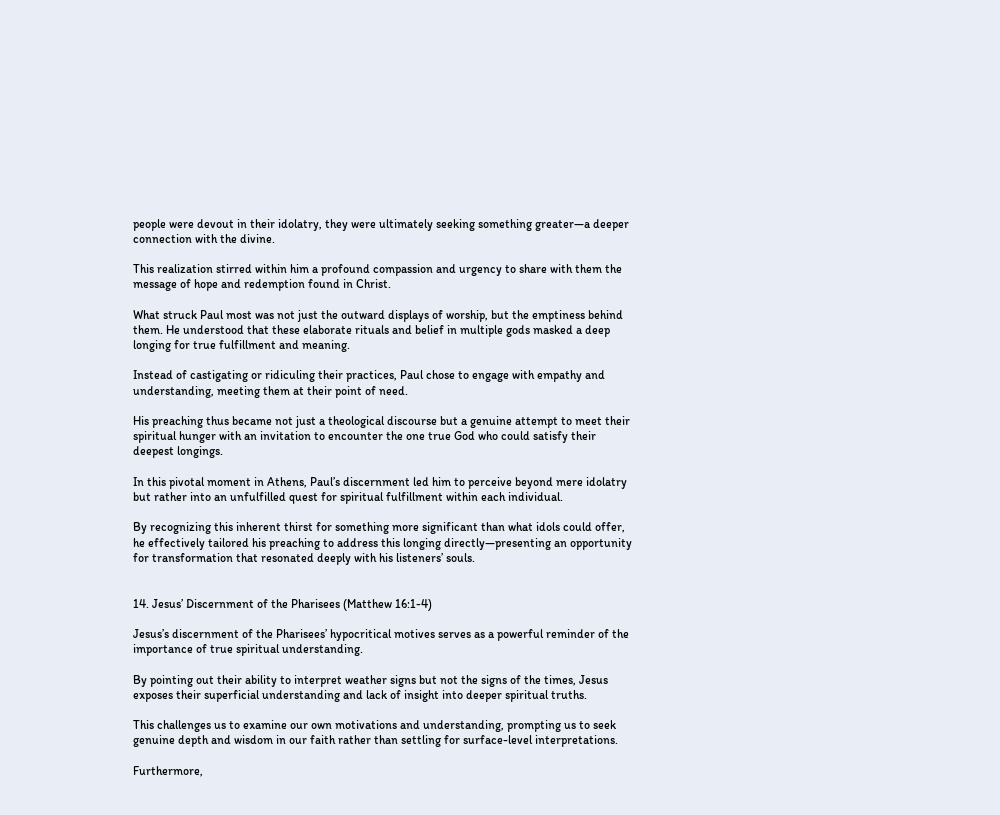people were devout in their idolatry, they were ultimately seeking something greater—a deeper connection with the divine.

This realization stirred within him a profound compassion and urgency to share with them the message of hope and redemption found in Christ.

What struck Paul most was not just the outward displays of worship, but the emptiness behind them. He understood that these elaborate rituals and belief in multiple gods masked a deep longing for true fulfillment and meaning.

Instead of castigating or ridiculing their practices, Paul chose to engage with empathy and understanding, meeting them at their point of need.

His preaching thus became not just a theological discourse but a genuine attempt to meet their spiritual hunger with an invitation to encounter the one true God who could satisfy their deepest longings.

In this pivotal moment in Athens, Paul’s discernment led him to perceive beyond mere idolatry but rather into an unfulfilled quest for spiritual fulfillment within each individual.

By recognizing this inherent thirst for something more significant than what idols could offer, he effectively tailored his preaching to address this longing directly—presenting an opportunity for transformation that resonated deeply with his listeners’ souls.


14. Jesus’ Discernment of the Pharisees (Matthew 16:1-4)

Jesus’s discernment of the Pharisees’ hypocritical motives serves as a powerful reminder of the importance of true spiritual understanding.

By pointing out their ability to interpret weather signs but not the signs of the times, Jesus exposes their superficial understanding and lack of insight into deeper spiritual truths.

This challenges us to examine our own motivations and understanding, prompting us to seek genuine depth and wisdom in our faith rather than settling for surface-level interpretations.

Furthermore,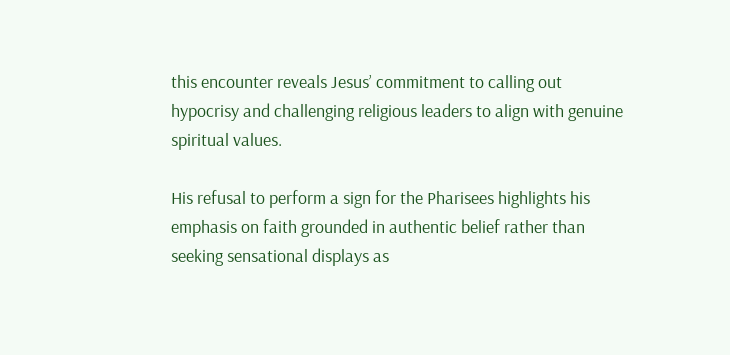this encounter reveals Jesus’ commitment to calling out hypocrisy and challenging religious leaders to align with genuine spiritual values.

His refusal to perform a sign for the Pharisees highlights his emphasis on faith grounded in authentic belief rather than seeking sensational displays as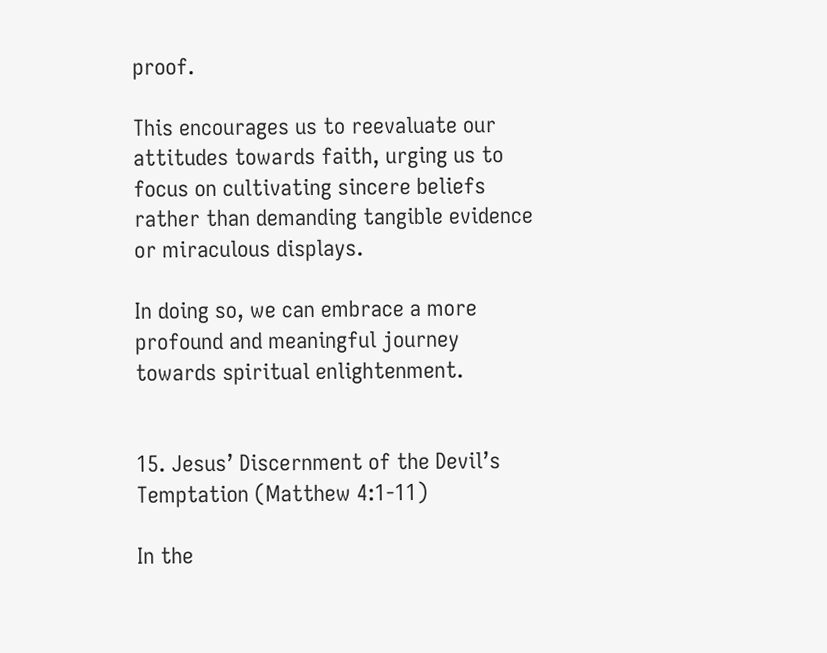proof.

This encourages us to reevaluate our attitudes towards faith, urging us to focus on cultivating sincere beliefs rather than demanding tangible evidence or miraculous displays.

In doing so, we can embrace a more profound and meaningful journey towards spiritual enlightenment.


15. Jesus’ Discernment of the Devil’s Temptation (Matthew 4:1-11)

In the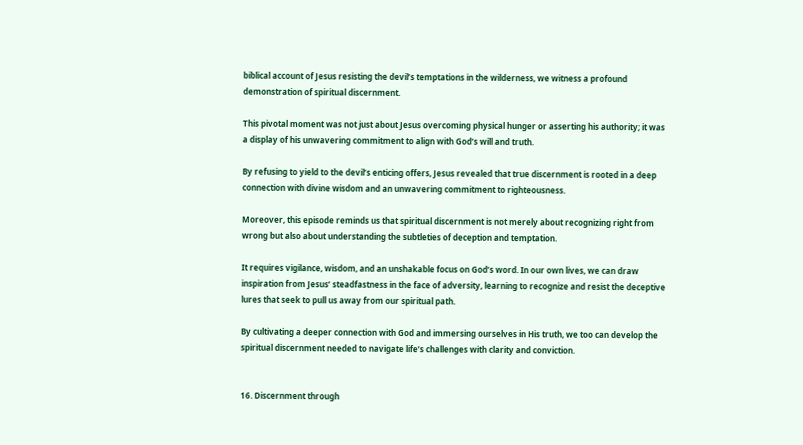biblical account of Jesus resisting the devil’s temptations in the wilderness, we witness a profound demonstration of spiritual discernment.

This pivotal moment was not just about Jesus overcoming physical hunger or asserting his authority; it was a display of his unwavering commitment to align with God’s will and truth.

By refusing to yield to the devil’s enticing offers, Jesus revealed that true discernment is rooted in a deep connection with divine wisdom and an unwavering commitment to righteousness.

Moreover, this episode reminds us that spiritual discernment is not merely about recognizing right from wrong but also about understanding the subtleties of deception and temptation.

It requires vigilance, wisdom, and an unshakable focus on God’s word. In our own lives, we can draw inspiration from Jesus’ steadfastness in the face of adversity, learning to recognize and resist the deceptive lures that seek to pull us away from our spiritual path.

By cultivating a deeper connection with God and immersing ourselves in His truth, we too can develop the spiritual discernment needed to navigate life’s challenges with clarity and conviction.


16. Discernment through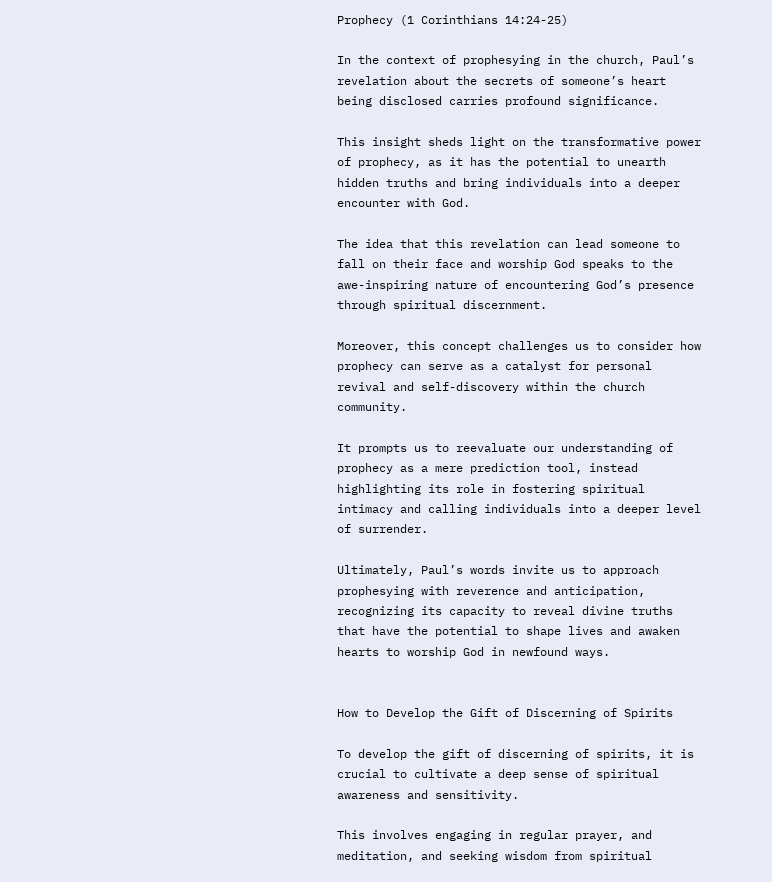Prophecy (1 Corinthians 14:24-25)

In the context of prophesying in the church, Paul’s revelation about the secrets of someone’s heart being disclosed carries profound significance.

This insight sheds light on the transformative power of prophecy, as it has the potential to unearth hidden truths and bring individuals into a deeper encounter with God.

The idea that this revelation can lead someone to fall on their face and worship God speaks to the awe-inspiring nature of encountering God’s presence through spiritual discernment.

Moreover, this concept challenges us to consider how prophecy can serve as a catalyst for personal revival and self-discovery within the church community.

It prompts us to reevaluate our understanding of prophecy as a mere prediction tool, instead highlighting its role in fostering spiritual intimacy and calling individuals into a deeper level of surrender.

Ultimately, Paul’s words invite us to approach prophesying with reverence and anticipation, recognizing its capacity to reveal divine truths that have the potential to shape lives and awaken hearts to worship God in newfound ways.


How to Develop the Gift of Discerning of Spirits

To develop the gift of discerning of spirits, it is crucial to cultivate a deep sense of spiritual awareness and sensitivity.

This involves engaging in regular prayer, and meditation, and seeking wisdom from spiritual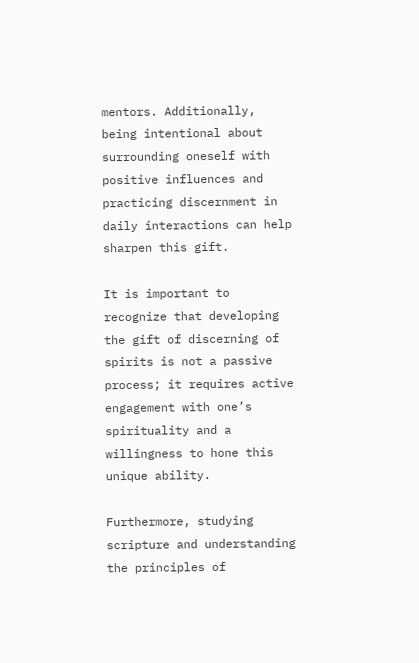mentors. Additionally, being intentional about surrounding oneself with positive influences and practicing discernment in daily interactions can help sharpen this gift.

It is important to recognize that developing the gift of discerning of spirits is not a passive process; it requires active engagement with one’s spirituality and a willingness to hone this unique ability.

Furthermore, studying scripture and understanding the principles of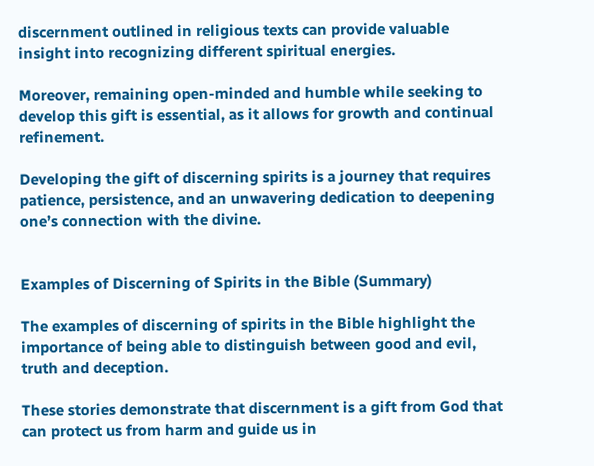discernment outlined in religious texts can provide valuable insight into recognizing different spiritual energies.

Moreover, remaining open-minded and humble while seeking to develop this gift is essential, as it allows for growth and continual refinement.

Developing the gift of discerning spirits is a journey that requires patience, persistence, and an unwavering dedication to deepening one’s connection with the divine.


Examples of Discerning of Spirits in the Bible (Summary)

The examples of discerning of spirits in the Bible highlight the importance of being able to distinguish between good and evil, truth and deception.

These stories demonstrate that discernment is a gift from God that can protect us from harm and guide us in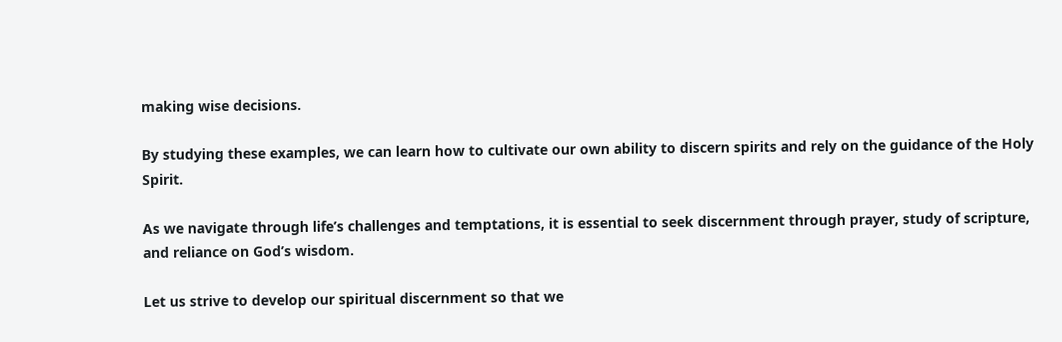making wise decisions.

By studying these examples, we can learn how to cultivate our own ability to discern spirits and rely on the guidance of the Holy Spirit.

As we navigate through life’s challenges and temptations, it is essential to seek discernment through prayer, study of scripture, and reliance on God’s wisdom.

Let us strive to develop our spiritual discernment so that we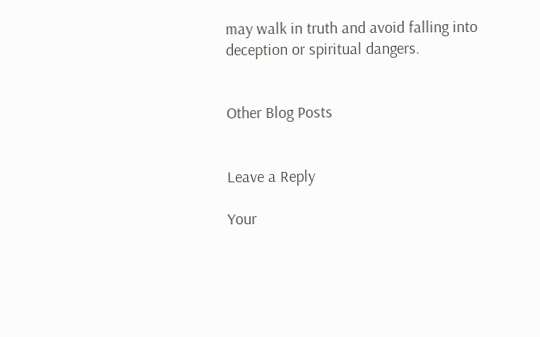may walk in truth and avoid falling into deception or spiritual dangers.


Other Blog Posts


Leave a Reply

Your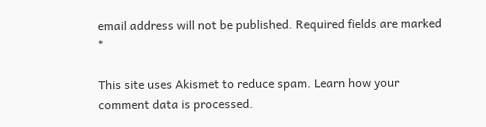email address will not be published. Required fields are marked *

This site uses Akismet to reduce spam. Learn how your comment data is processed.